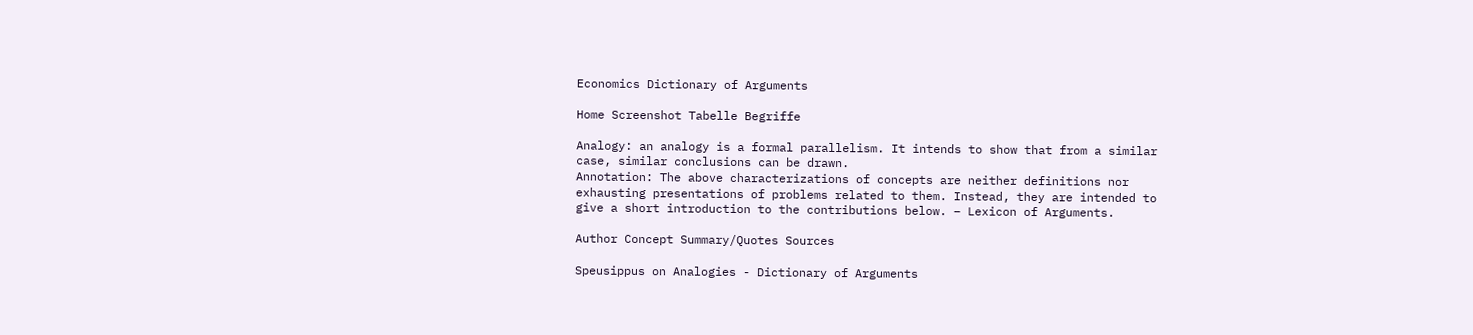Economics Dictionary of Arguments

Home Screenshot Tabelle Begriffe

Analogy: an analogy is a formal parallelism. It intends to show that from a similar case, similar conclusions can be drawn.
Annotation: The above characterizations of concepts are neither definitions nor exhausting presentations of problems related to them. Instead, they are intended to give a short introduction to the contributions below. – Lexicon of Arguments.

Author Concept Summary/Quotes Sources

Speusippus on Analogies - Dictionary of Arguments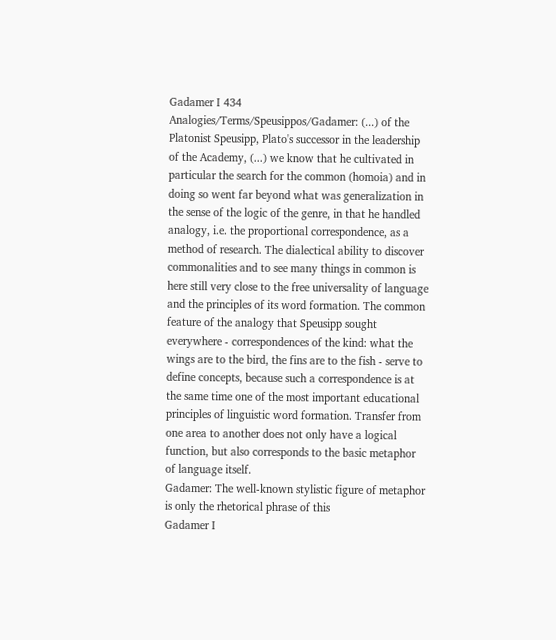Gadamer I 434
Analogies/Terms/Speusippos/Gadamer: (...) of the Platonist Speusipp, Plato's successor in the leadership of the Academy, (...) we know that he cultivated in particular the search for the common (homoia) and in doing so went far beyond what was generalization in the sense of the logic of the genre, in that he handled analogy, i.e. the proportional correspondence, as a method of research. The dialectical ability to discover commonalities and to see many things in common is here still very close to the free universality of language and the principles of its word formation. The common feature of the analogy that Speusipp sought everywhere - correspondences of the kind: what the wings are to the bird, the fins are to the fish - serve to define concepts, because such a correspondence is at the same time one of the most important educational principles of linguistic word formation. Transfer from one area to another does not only have a logical function, but also corresponds to the basic metaphor of language itself.
Gadamer: The well-known stylistic figure of metaphor is only the rhetorical phrase of this
Gadamer I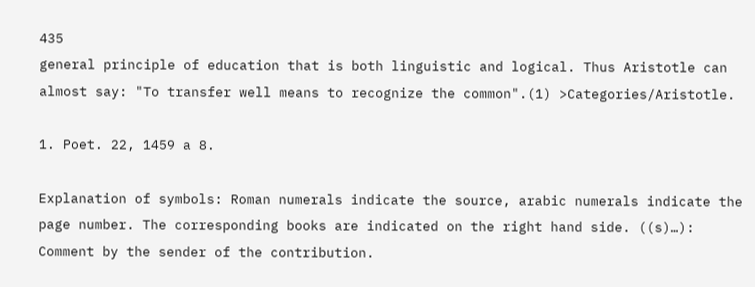435
general principle of education that is both linguistic and logical. Thus Aristotle can almost say: "To transfer well means to recognize the common".(1) >Categories/Aristotle.

1. Poet. 22, 1459 a 8.

Explanation of symbols: Roman numerals indicate the source, arabic numerals indicate the page number. The corresponding books are indicated on the right hand side. ((s)…): Comment by the sender of the contribution.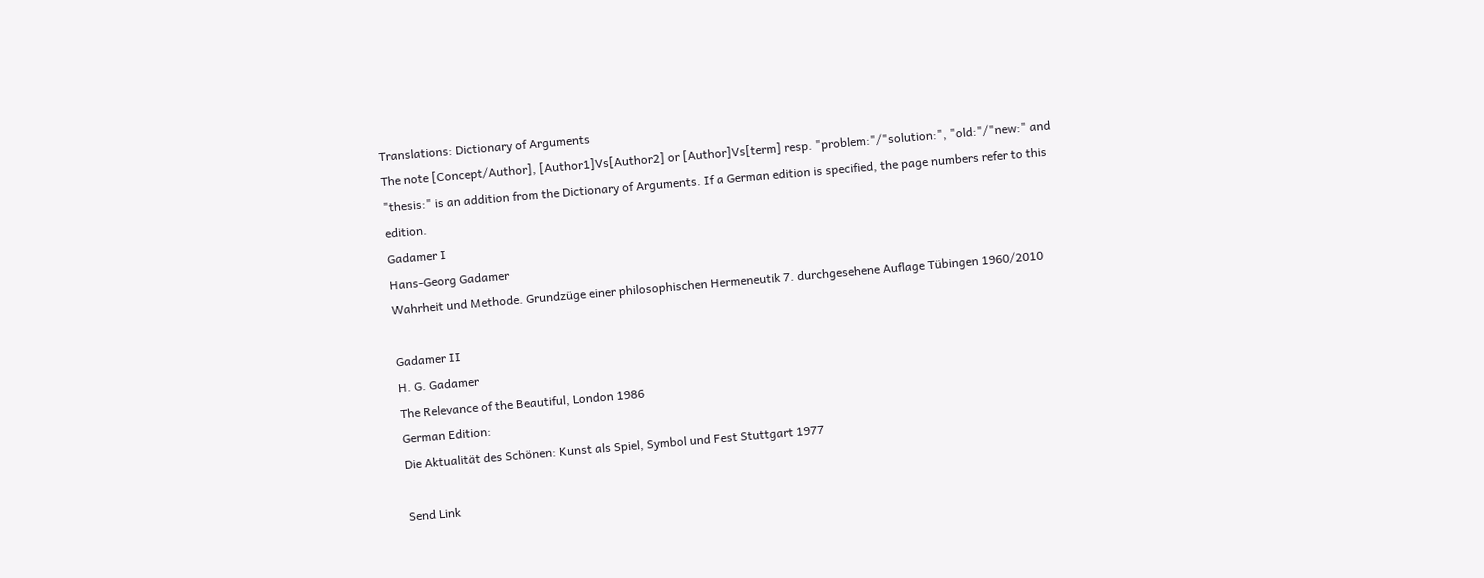Translations: Dictionary of Arguments
The note [Concept/Author], [Author1]Vs[Author2] or [Author]Vs[term] resp. "problem:"/"solution:", "old:"/"new:" and "thesis:" is an addition from the Dictionary of Arguments. If a German edition is specified, the page numbers refer to this edition.
Gadamer I
Hans-Georg Gadamer
Wahrheit und Methode. Grundzüge einer philosophischen Hermeneutik 7. durchgesehene Auflage Tübingen 1960/2010

Gadamer II
H. G. Gadamer
The Relevance of the Beautiful, London 1986
German Edition:
Die Aktualität des Schönen: Kunst als Spiel, Symbol und Fest Stuttgart 1977

Send Link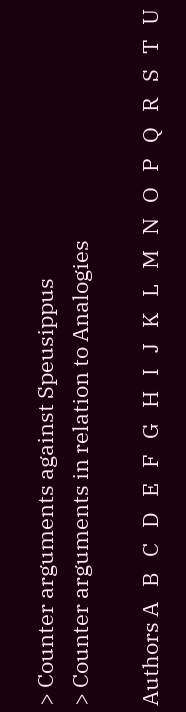> Counter arguments against Speusippus
> Counter arguments in relation to Analogies

Authors A   B   C   D   E   F   G   H   I   J   K   L   M   N   O   P   Q   R   S   T   U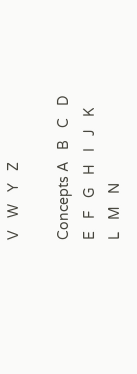V   W   Y   Z

Concepts A   B   C   D   E   F   G   H   I   J   K   L   M   N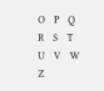O   P   Q   R   S   T   U   V   W   Z